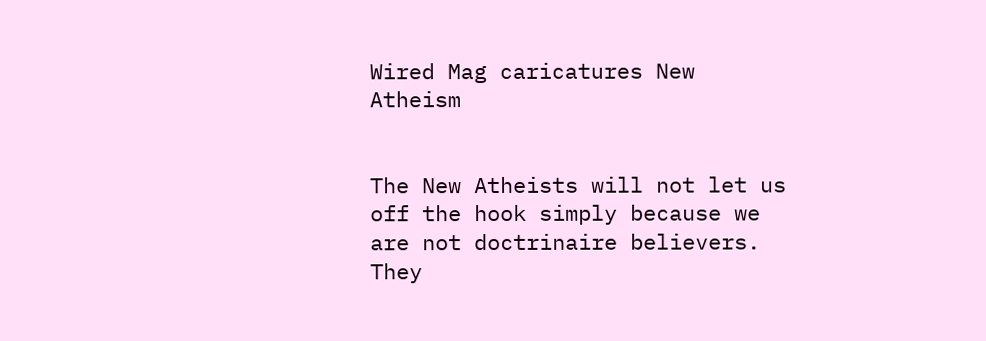Wired Mag caricatures New Atheism


The New Atheists will not let us off the hook simply because we are not doctrinaire believers. They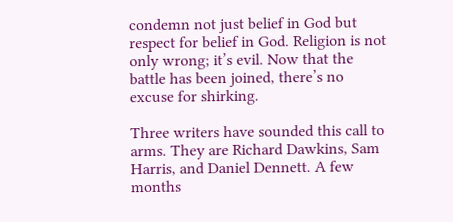condemn not just belief in God but respect for belief in God. Religion is not only wrong; it’s evil. Now that the battle has been joined, there’s no excuse for shirking.

Three writers have sounded this call to arms. They are Richard Dawkins, Sam Harris, and Daniel Dennett. A few months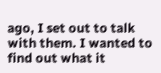ago, I set out to talk with them. I wanted to find out what it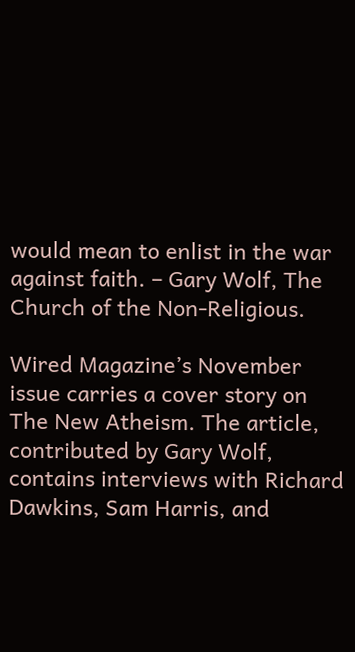would mean to enlist in the war against faith. – Gary Wolf, The Church of the Non-Religious.

Wired Magazine’s November issue carries a cover story on The New Atheism. The article, contributed by Gary Wolf, contains interviews with Richard Dawkins, Sam Harris, and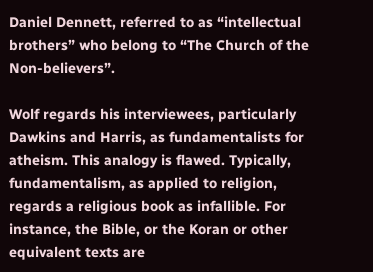Daniel Dennett, referred to as “intellectual brothers” who belong to “The Church of the Non-believers”.

Wolf regards his interviewees, particularly Dawkins and Harris, as fundamentalists for atheism. This analogy is flawed. Typically, fundamentalism, as applied to religion, regards a religious book as infallible. For instance, the Bible, or the Koran or other equivalent texts are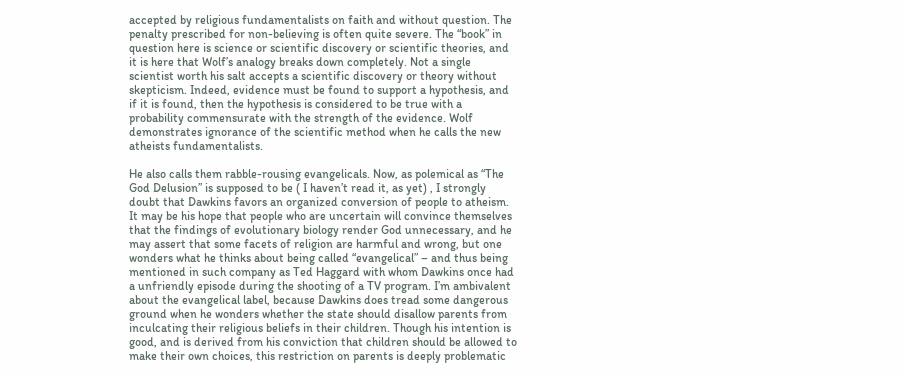accepted by religious fundamentalists on faith and without question. The penalty prescribed for non-believing is often quite severe. The “book” in question here is science or scientific discovery or scientific theories, and it is here that Wolf’s analogy breaks down completely. Not a single scientist worth his salt accepts a scientific discovery or theory without skepticism. Indeed, evidence must be found to support a hypothesis, and if it is found, then the hypothesis is considered to be true with a probability commensurate with the strength of the evidence. Wolf demonstrates ignorance of the scientific method when he calls the new atheists fundamentalists.

He also calls them rabble-rousing evangelicals. Now, as polemical as “The God Delusion” is supposed to be ( I haven’t read it, as yet) , I strongly doubt that Dawkins favors an organized conversion of people to atheism. It may be his hope that people who are uncertain will convince themselves that the findings of evolutionary biology render God unnecessary, and he may assert that some facets of religion are harmful and wrong, but one wonders what he thinks about being called “evangelical” – and thus being mentioned in such company as Ted Haggard with whom Dawkins once had a unfriendly episode during the shooting of a TV program. I’m ambivalent about the evangelical label, because Dawkins does tread some dangerous ground when he wonders whether the state should disallow parents from inculcating their religious beliefs in their children. Though his intention is good, and is derived from his conviction that children should be allowed to make their own choices, this restriction on parents is deeply problematic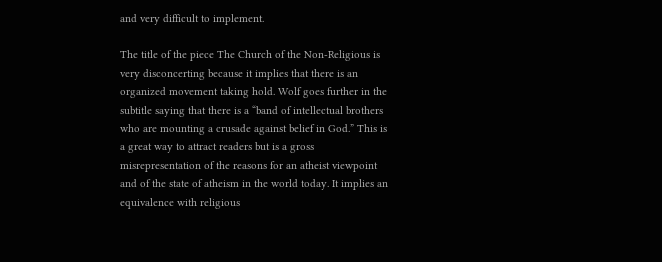and very difficult to implement.

The title of the piece The Church of the Non-Religious is very disconcerting because it implies that there is an organized movement taking hold. Wolf goes further in the subtitle saying that there is a “band of intellectual brothers who are mounting a crusade against belief in God.” This is a great way to attract readers but is a gross misrepresentation of the reasons for an atheist viewpoint and of the state of atheism in the world today. It implies an equivalence with religious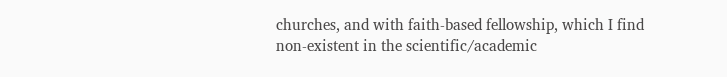churches, and with faith-based fellowship, which I find non-existent in the scientific/academic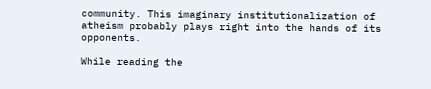community. This imaginary institutionalization of atheism probably plays right into the hands of its opponents.

While reading the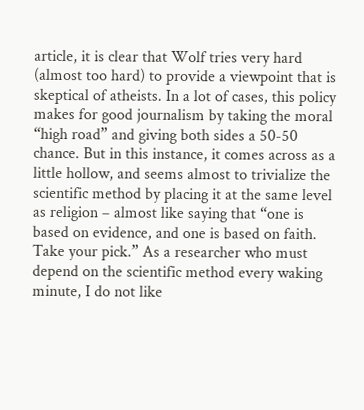article, it is clear that Wolf tries very hard (almost too hard) to provide a viewpoint that is skeptical of atheists. In a lot of cases, this policy makes for good journalism by taking the moral “high road” and giving both sides a 50-50 chance. But in this instance, it comes across as a little hollow, and seems almost to trivialize the scientific method by placing it at the same level as religion – almost like saying that “one is based on evidence, and one is based on faith. Take your pick.” As a researcher who must depend on the scientific method every waking minute, I do not like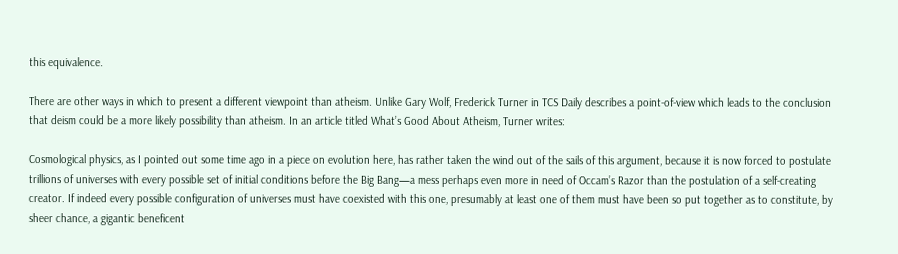this equivalence.

There are other ways in which to present a different viewpoint than atheism. Unlike Gary Wolf, Frederick Turner in TCS Daily describes a point-of-view which leads to the conclusion that deism could be a more likely possibility than atheism. In an article titled What’s Good About Atheism, Turner writes:

Cosmological physics, as I pointed out some time ago in a piece on evolution here, has rather taken the wind out of the sails of this argument, because it is now forced to postulate trillions of universes with every possible set of initial conditions before the Big Bang—a mess perhaps even more in need of Occam’s Razor than the postulation of a self-creating creator. If indeed every possible configuration of universes must have coexisted with this one, presumably at least one of them must have been so put together as to constitute, by sheer chance, a gigantic beneficent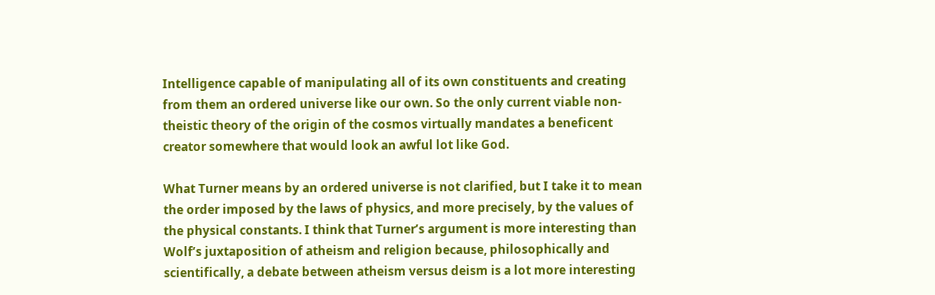Intelligence capable of manipulating all of its own constituents and creating from them an ordered universe like our own. So the only current viable non-theistic theory of the origin of the cosmos virtually mandates a beneficent creator somewhere that would look an awful lot like God.

What Turner means by an ordered universe is not clarified, but I take it to mean the order imposed by the laws of physics, and more precisely, by the values of the physical constants. I think that Turner’s argument is more interesting than Wolf’s juxtaposition of atheism and religion because, philosophically and scientifically, a debate between atheism versus deism is a lot more interesting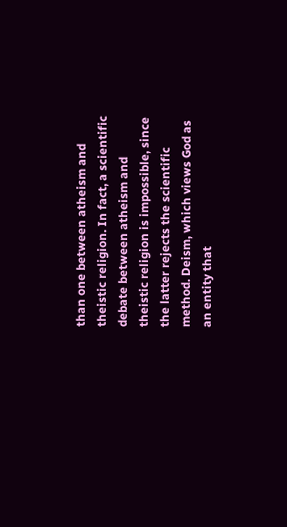than one between atheism and theistic religion. In fact, a scientific debate between atheism and theistic religion is impossible, since the latter rejects the scientific method. Deism, which views God as an entity that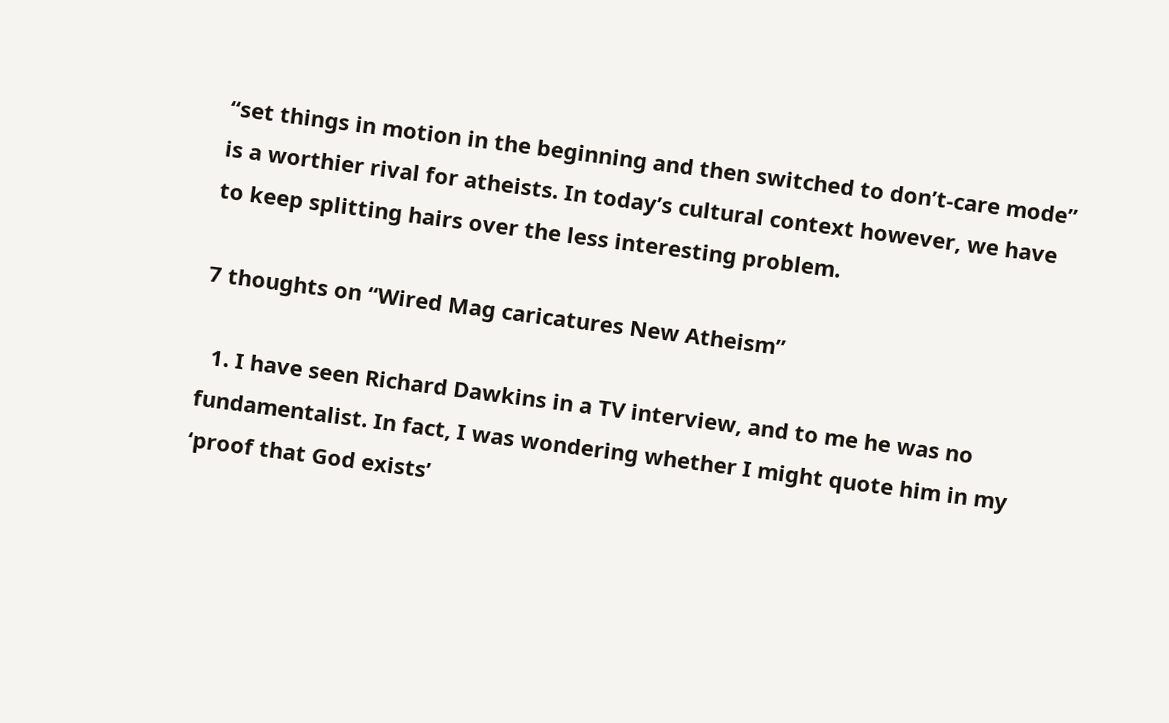“set things in motion in the beginning and then switched to don’t-care mode” is a worthier rival for atheists. In today’s cultural context however, we have to keep splitting hairs over the less interesting problem.

7 thoughts on “Wired Mag caricatures New Atheism”

  1. I have seen Richard Dawkins in a TV interview, and to me he was no fundamentalist. In fact, I was wondering whether I might quote him in my ‘proof that God exists’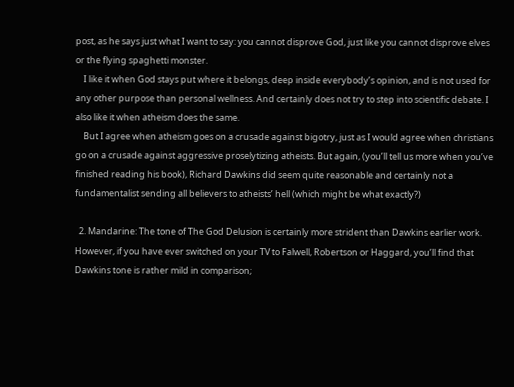post, as he says just what I want to say: you cannot disprove God, just like you cannot disprove elves or the flying spaghetti monster.
    I like it when God stays put where it belongs, deep inside everybody’s opinion, and is not used for any other purpose than personal wellness. And certainly does not try to step into scientific debate. I also like it when atheism does the same.
    But I agree when atheism goes on a crusade against bigotry, just as I would agree when christians go on a crusade against aggressive proselytizing atheists. But again, (you’ll tell us more when you’ve finished reading his book), Richard Dawkins did seem quite reasonable and certainly not a fundamentalist sending all believers to atheists’ hell (which might be what exactly?)

  2. Mandarine: The tone of The God Delusion is certainly more strident than Dawkins earlier work. However, if you have ever switched on your TV to Falwell, Robertson or Haggard, you’ll find that Dawkins tone is rather mild in comparison;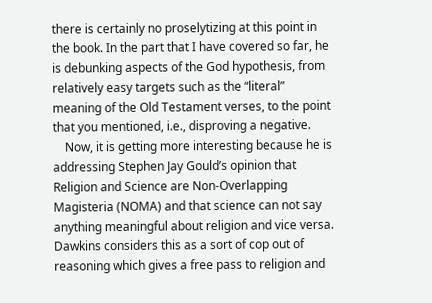there is certainly no proselytizing at this point in the book. In the part that I have covered so far, he is debunking aspects of the God hypothesis, from relatively easy targets such as the “literal” meaning of the Old Testament verses, to the point that you mentioned, i.e., disproving a negative.
    Now, it is getting more interesting because he is addressing Stephen Jay Gould’s opinion that Religion and Science are Non-Overlapping Magisteria (NOMA) and that science can not say anything meaningful about religion and vice versa. Dawkins considers this as a sort of cop out of reasoning which gives a free pass to religion and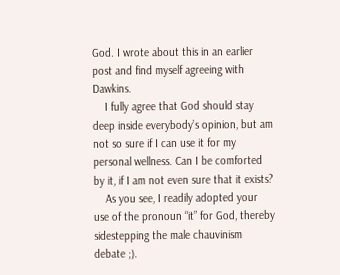God. I wrote about this in an earlier post and find myself agreeing with Dawkins.
    I fully agree that God should stay deep inside everybody’s opinion, but am not so sure if I can use it for my personal wellness. Can I be comforted by it, if I am not even sure that it exists?
    As you see, I readily adopted your use of the pronoun “it” for God, thereby sidestepping the male chauvinism debate ;).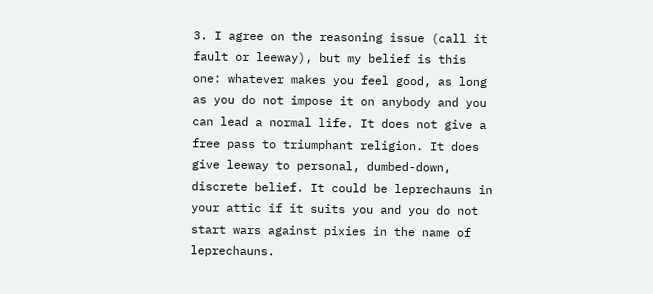3. I agree on the reasoning issue (call it fault or leeway), but my belief is this one: whatever makes you feel good, as long as you do not impose it on anybody and you can lead a normal life. It does not give a free pass to triumphant religion. It does give leeway to personal, dumbed-down, discrete belief. It could be leprechauns in your attic if it suits you and you do not start wars against pixies in the name of leprechauns.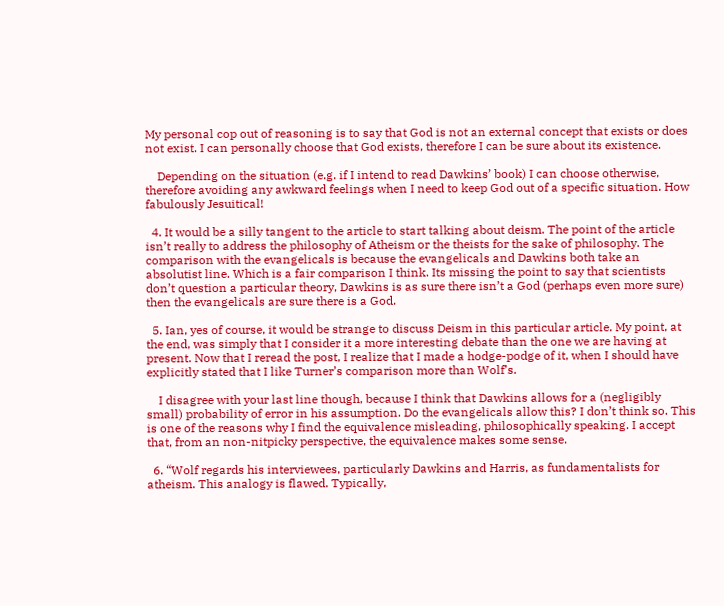My personal cop out of reasoning is to say that God is not an external concept that exists or does not exist. I can personally choose that God exists, therefore I can be sure about its existence.

    Depending on the situation (e.g. if I intend to read Dawkins’ book) I can choose otherwise, therefore avoiding any awkward feelings when I need to keep God out of a specific situation. How fabulously Jesuitical!

  4. It would be a silly tangent to the article to start talking about deism. The point of the article isn’t really to address the philosophy of Atheism or the theists for the sake of philosophy. The comparison with the evangelicals is because the evangelicals and Dawkins both take an absolutist line. Which is a fair comparison I think. Its missing the point to say that scientists don’t question a particular theory, Dawkins is as sure there isn’t a God (perhaps even more sure) then the evangelicals are sure there is a God.

  5. Ian, yes of course, it would be strange to discuss Deism in this particular article. My point, at the end, was simply that I consider it a more interesting debate than the one we are having at present. Now that I reread the post, I realize that I made a hodge-podge of it, when I should have explicitly stated that I like Turner’s comparison more than Wolf’s.

    I disagree with your last line though, because I think that Dawkins allows for a (negligibly small) probability of error in his assumption. Do the evangelicals allow this? I don’t think so. This is one of the reasons why I find the equivalence misleading, philosophically speaking. I accept that, from an non-nitpicky perspective, the equivalence makes some sense.

  6. “Wolf regards his interviewees, particularly Dawkins and Harris, as fundamentalists for atheism. This analogy is flawed. Typically,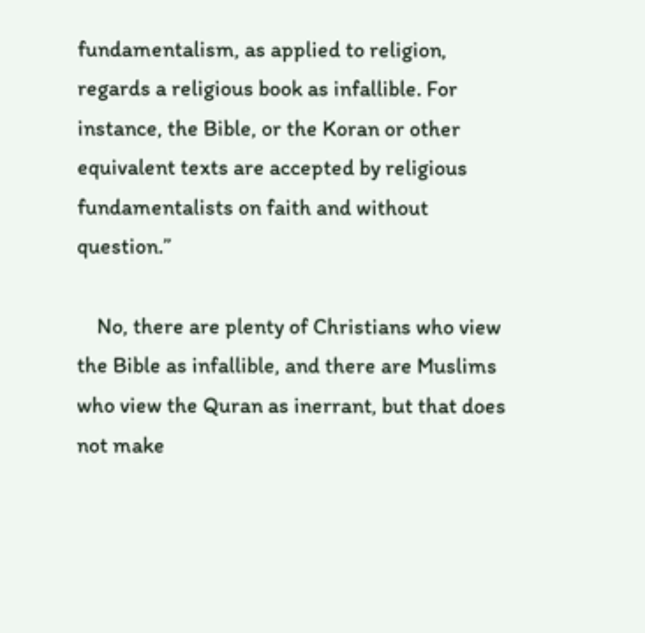fundamentalism, as applied to religion, regards a religious book as infallible. For instance, the Bible, or the Koran or other equivalent texts are accepted by religious fundamentalists on faith and without question.”

    No, there are plenty of Christians who view the Bible as infallible, and there are Muslims who view the Quran as inerrant, but that does not make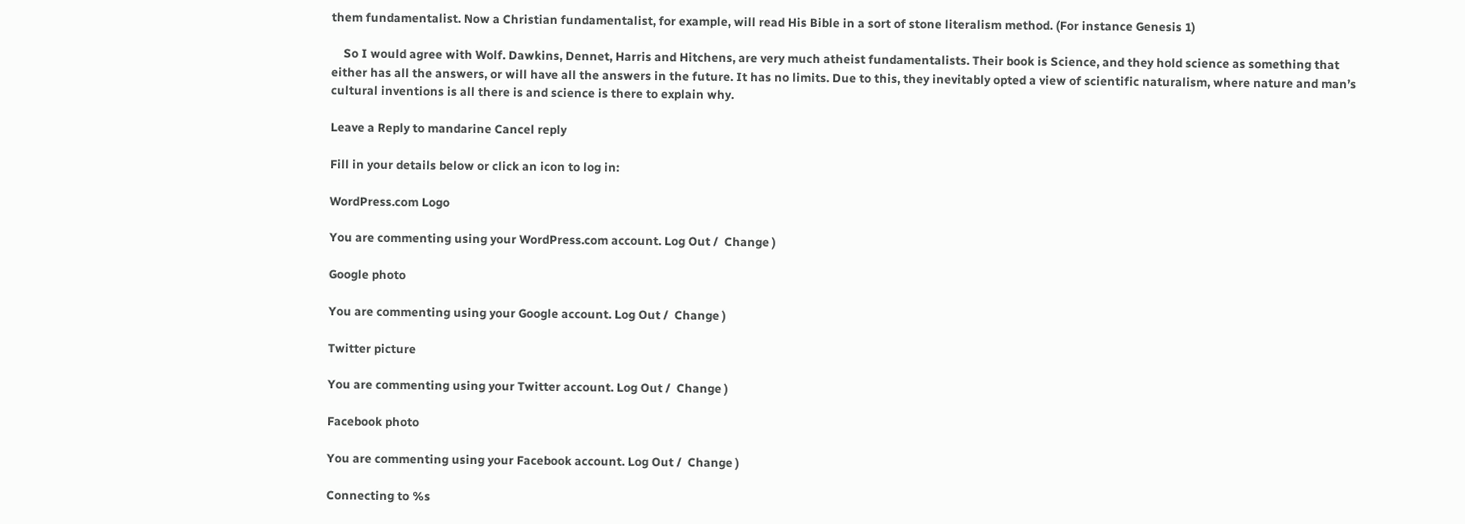them fundamentalist. Now a Christian fundamentalist, for example, will read His Bible in a sort of stone literalism method. (For instance Genesis 1)

    So I would agree with Wolf. Dawkins, Dennet, Harris and Hitchens, are very much atheist fundamentalists. Their book is Science, and they hold science as something that either has all the answers, or will have all the answers in the future. It has no limits. Due to this, they inevitably opted a view of scientific naturalism, where nature and man’s cultural inventions is all there is and science is there to explain why.

Leave a Reply to mandarine Cancel reply

Fill in your details below or click an icon to log in:

WordPress.com Logo

You are commenting using your WordPress.com account. Log Out /  Change )

Google photo

You are commenting using your Google account. Log Out /  Change )

Twitter picture

You are commenting using your Twitter account. Log Out /  Change )

Facebook photo

You are commenting using your Facebook account. Log Out /  Change )

Connecting to %s